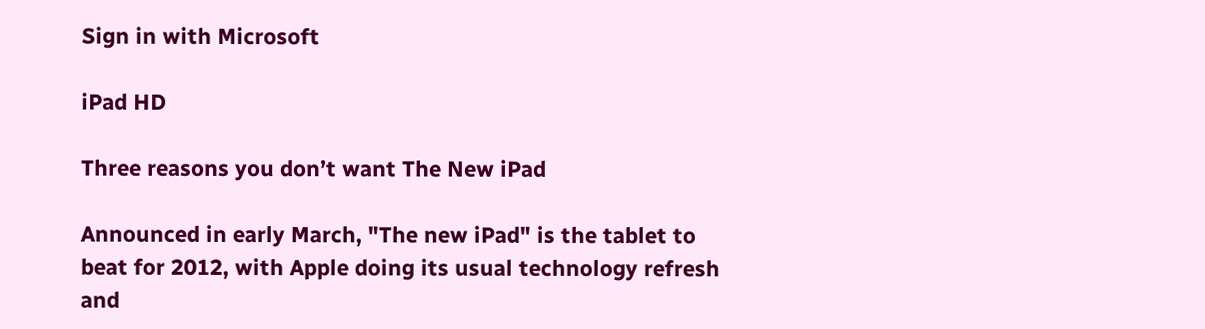Sign in with Microsoft

iPad HD

Three reasons you don’t want The New iPad

Announced in early March, "The new iPad" is the tablet to beat for 2012, with Apple doing its usual technology refresh and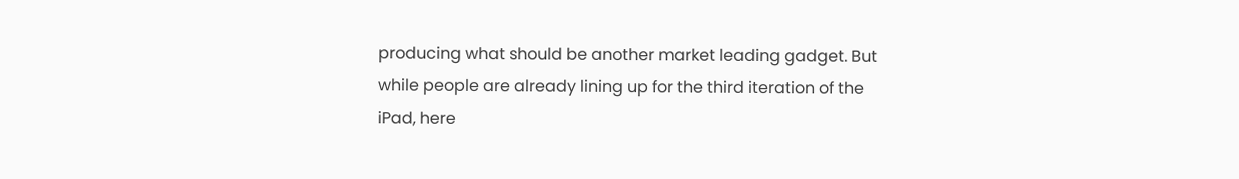producing what should be another market leading gadget. But while people are already lining up for the third iteration of the iPad, here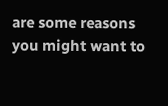are some reasons you might want to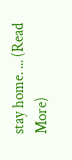stay home. ... (Read More)